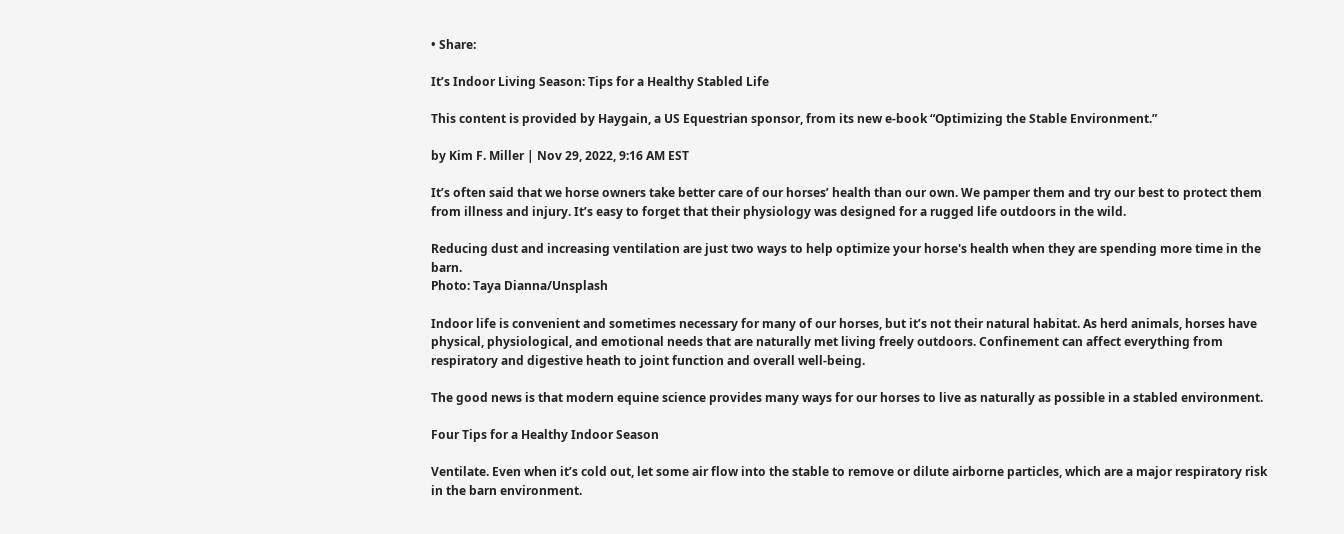• Share:

It’s Indoor Living Season: Tips for a Healthy Stabled Life

This content is provided by Haygain, a US Equestrian sponsor, from its new e-book “Optimizing the Stable Environment.”

by Kim F. Miller | Nov 29, 2022, 9:16 AM EST

It’s often said that we horse owners take better care of our horses’ health than our own. We pamper them and try our best to protect them from illness and injury. It’s easy to forget that their physiology was designed for a rugged life outdoors in the wild.

Reducing dust and increasing ventilation are just two ways to help optimize your horse's health when they are spending more time in the barn.
Photo: Taya Dianna/Unsplash

Indoor life is convenient and sometimes necessary for many of our horses, but it’s not their natural habitat. As herd animals, horses have physical, physiological, and emotional needs that are naturally met living freely outdoors. Confinement can affect everything from respiratory and digestive heath to joint function and overall well-being.

The good news is that modern equine science provides many ways for our horses to live as naturally as possible in a stabled environment.

Four Tips for a Healthy Indoor Season

Ventilate. Even when it’s cold out, let some air flow into the stable to remove or dilute airborne particles, which are a major respiratory risk in the barn environment.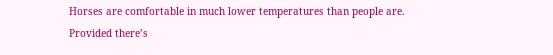Horses are comfortable in much lower temperatures than people are. Provided there’s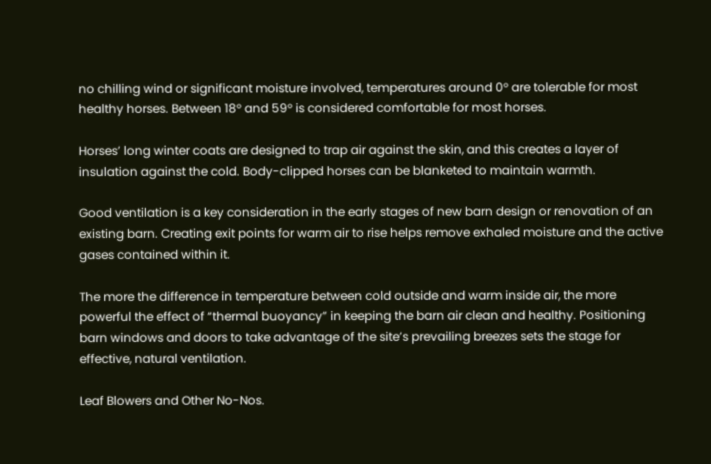no chilling wind or significant moisture involved, temperatures around 0° are tolerable for most healthy horses. Between 18° and 59° is considered comfortable for most horses.

Horses’ long winter coats are designed to trap air against the skin, and this creates a layer of insulation against the cold. Body-clipped horses can be blanketed to maintain warmth.

Good ventilation is a key consideration in the early stages of new barn design or renovation of an existing barn. Creating exit points for warm air to rise helps remove exhaled moisture and the active gases contained within it.

The more the difference in temperature between cold outside and warm inside air, the more powerful the effect of “thermal buoyancy” in keeping the barn air clean and healthy. Positioning barn windows and doors to take advantage of the site’s prevailing breezes sets the stage for effective, natural ventilation.

Leaf Blowers and Other No-Nos.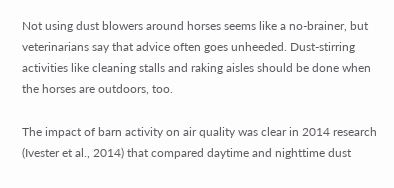Not using dust blowers around horses seems like a no-brainer, but veterinarians say that advice often goes unheeded. Dust-stirring activities like cleaning stalls and raking aisles should be done when the horses are outdoors, too.

The impact of barn activity on air quality was clear in 2014 research (Ivester et al., 2014) that compared daytime and nighttime dust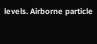levels. Airborne particle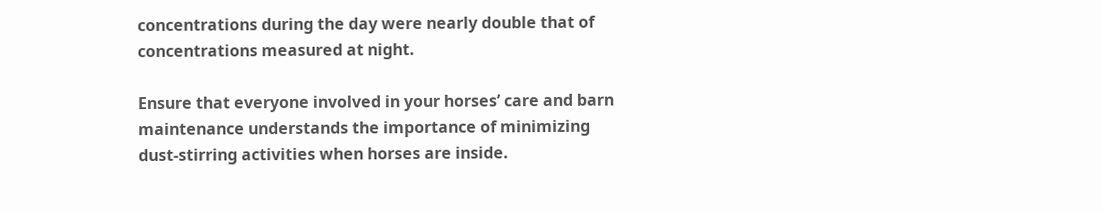concentrations during the day were nearly double that of concentrations measured at night.

Ensure that everyone involved in your horses’ care and barn maintenance understands the importance of minimizing dust-stirring activities when horses are inside.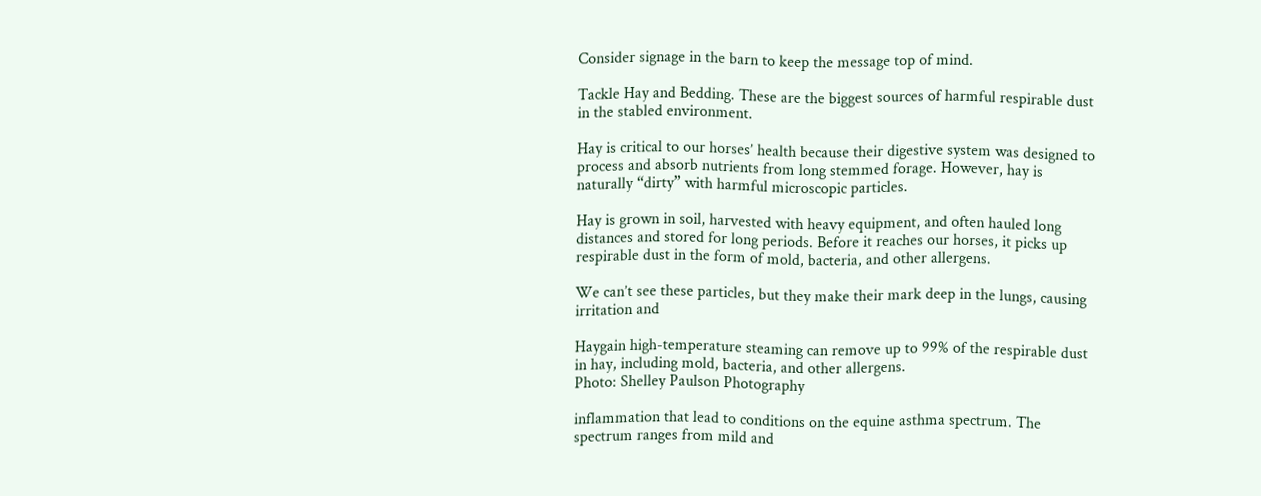Consider signage in the barn to keep the message top of mind.

Tackle Hay and Bedding. These are the biggest sources of harmful respirable dust in the stabled environment.

Hay is critical to our horses’ health because their digestive system was designed to process and absorb nutrients from long stemmed forage. However, hay is naturally “dirty” with harmful microscopic particles.

Hay is grown in soil, harvested with heavy equipment, and often hauled long distances and stored for long periods. Before it reaches our horses, it picks up respirable dust in the form of mold, bacteria, and other allergens.

We can’t see these particles, but they make their mark deep in the lungs, causing irritation and

Haygain high-temperature steaming can remove up to 99% of the respirable dust in hay, including mold, bacteria, and other allergens.
Photo: Shelley Paulson Photography

inflammation that lead to conditions on the equine asthma spectrum. The spectrum ranges from mild and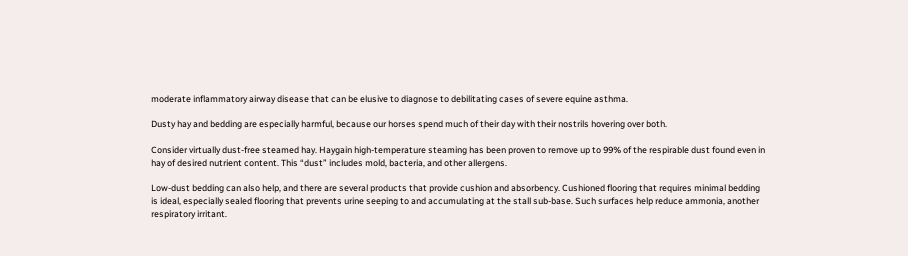moderate inflammatory airway disease that can be elusive to diagnose to debilitating cases of severe equine asthma.

Dusty hay and bedding are especially harmful, because our horses spend much of their day with their nostrils hovering over both.

Consider virtually dust-free steamed hay. Haygain high-temperature steaming has been proven to remove up to 99% of the respirable dust found even in hay of desired nutrient content. This “dust” includes mold, bacteria, and other allergens.

Low-dust bedding can also help, and there are several products that provide cushion and absorbency. Cushioned flooring that requires minimal bedding is ideal, especially sealed flooring that prevents urine seeping to and accumulating at the stall sub-base. Such surfaces help reduce ammonia, another respiratory irritant.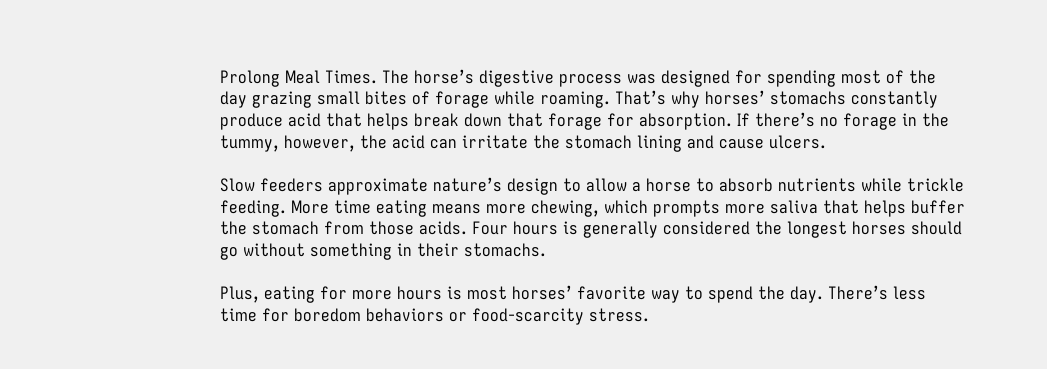Prolong Meal Times. The horse’s digestive process was designed for spending most of the day grazing small bites of forage while roaming. That’s why horses’ stomachs constantly produce acid that helps break down that forage for absorption. If there’s no forage in the tummy, however, the acid can irritate the stomach lining and cause ulcers.

Slow feeders approximate nature’s design to allow a horse to absorb nutrients while trickle feeding. More time eating means more chewing, which prompts more saliva that helps buffer the stomach from those acids. Four hours is generally considered the longest horses should go without something in their stomachs.

Plus, eating for more hours is most horses’ favorite way to spend the day. There’s less time for boredom behaviors or food-scarcity stress.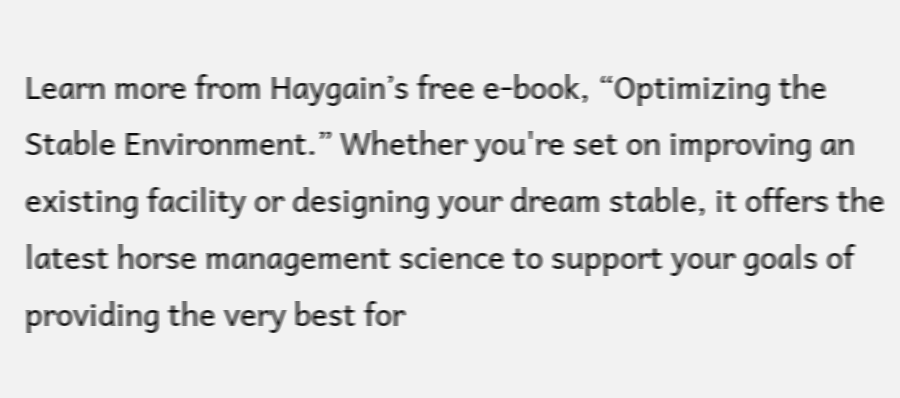Learn more from Haygain’s free e-book, “Optimizing the Stable Environment.” Whether you're set on improving an existing facility or designing your dream stable, it offers the latest horse management science to support your goals of providing the very best for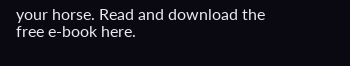your horse. Read and download the free e-book here.